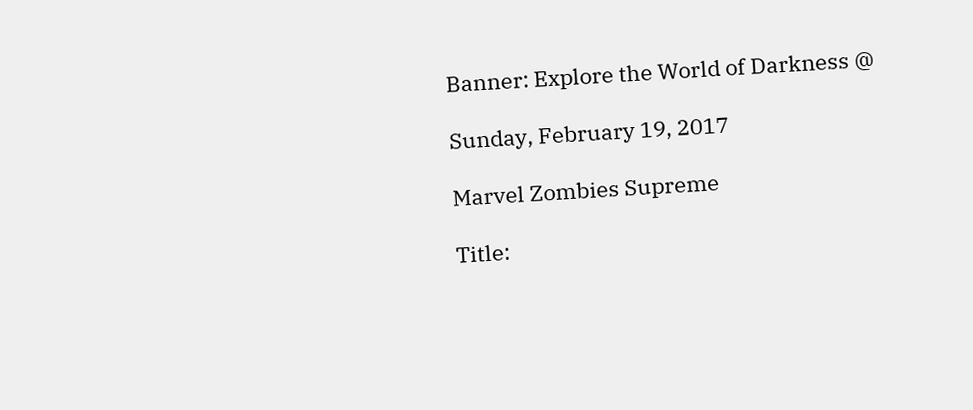Banner: Explore the World of Darkness @

Sunday, February 19, 2017

Marvel Zombies Supreme

Title: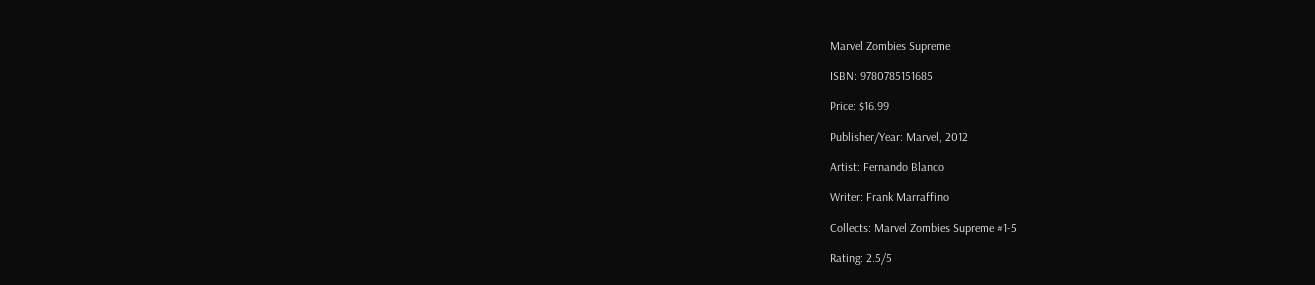Marvel Zombies Supreme

ISBN: 9780785151685

Price: $16.99

Publisher/Year: Marvel, 2012

Artist: Fernando Blanco

Writer: Frank Marraffino

Collects: Marvel Zombies Supreme #1-5

Rating: 2.5/5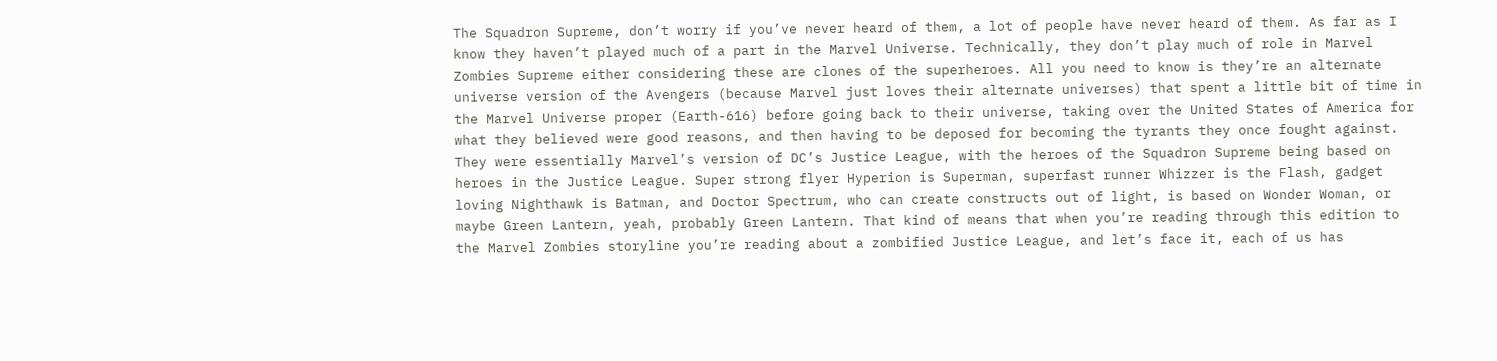The Squadron Supreme, don’t worry if you’ve never heard of them, a lot of people have never heard of them. As far as I know they haven’t played much of a part in the Marvel Universe. Technically, they don’t play much of role in Marvel Zombies Supreme either considering these are clones of the superheroes. All you need to know is they’re an alternate universe version of the Avengers (because Marvel just loves their alternate universes) that spent a little bit of time in the Marvel Universe proper (Earth-616) before going back to their universe, taking over the United States of America for what they believed were good reasons, and then having to be deposed for becoming the tyrants they once fought against. They were essentially Marvel’s version of DC’s Justice League, with the heroes of the Squadron Supreme being based on heroes in the Justice League. Super strong flyer Hyperion is Superman, superfast runner Whizzer is the Flash, gadget loving Nighthawk is Batman, and Doctor Spectrum, who can create constructs out of light, is based on Wonder Woman, or maybe Green Lantern, yeah, probably Green Lantern. That kind of means that when you’re reading through this edition to the Marvel Zombies storyline you’re reading about a zombified Justice League, and let’s face it, each of us has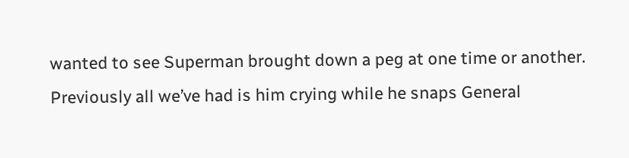wanted to see Superman brought down a peg at one time or another. Previously all we’ve had is him crying while he snaps General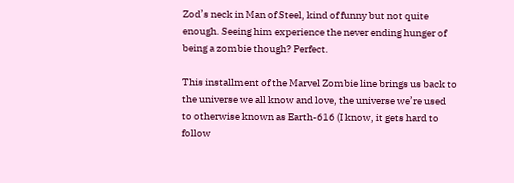Zod’s neck in Man of Steel, kind of funny but not quite enough. Seeing him experience the never ending hunger of being a zombie though? Perfect.

This installment of the Marvel Zombie line brings us back to the universe we all know and love, the universe we’re used to otherwise known as Earth-616 (I know, it gets hard to follow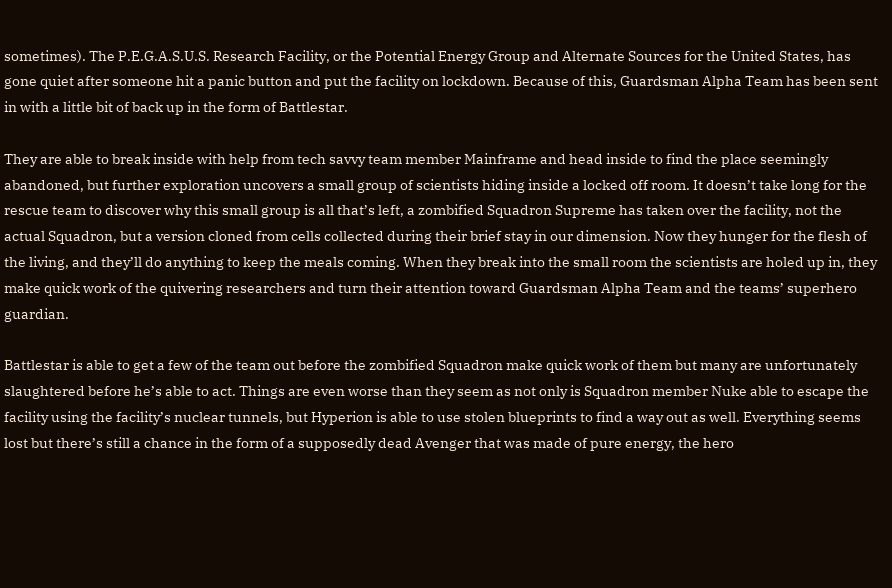sometimes). The P.E.G.A.S.U.S. Research Facility, or the Potential Energy Group and Alternate Sources for the United States, has gone quiet after someone hit a panic button and put the facility on lockdown. Because of this, Guardsman Alpha Team has been sent in with a little bit of back up in the form of Battlestar.

They are able to break inside with help from tech savvy team member Mainframe and head inside to find the place seemingly abandoned, but further exploration uncovers a small group of scientists hiding inside a locked off room. It doesn’t take long for the rescue team to discover why this small group is all that’s left, a zombified Squadron Supreme has taken over the facility, not the actual Squadron, but a version cloned from cells collected during their brief stay in our dimension. Now they hunger for the flesh of the living, and they’ll do anything to keep the meals coming. When they break into the small room the scientists are holed up in, they make quick work of the quivering researchers and turn their attention toward Guardsman Alpha Team and the teams’ superhero guardian.

Battlestar is able to get a few of the team out before the zombified Squadron make quick work of them but many are unfortunately slaughtered before he’s able to act. Things are even worse than they seem as not only is Squadron member Nuke able to escape the facility using the facility’s nuclear tunnels, but Hyperion is able to use stolen blueprints to find a way out as well. Everything seems lost but there’s still a chance in the form of a supposedly dead Avenger that was made of pure energy, the hero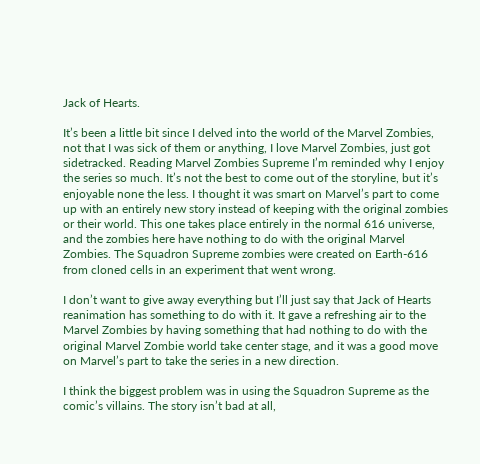Jack of Hearts.

It’s been a little bit since I delved into the world of the Marvel Zombies, not that I was sick of them or anything, I love Marvel Zombies, just got sidetracked. Reading Marvel Zombies Supreme I’m reminded why I enjoy the series so much. It’s not the best to come out of the storyline, but it’s enjoyable none the less. I thought it was smart on Marvel’s part to come up with an entirely new story instead of keeping with the original zombies or their world. This one takes place entirely in the normal 616 universe, and the zombies here have nothing to do with the original Marvel Zombies. The Squadron Supreme zombies were created on Earth-616 from cloned cells in an experiment that went wrong.

I don’t want to give away everything but I’ll just say that Jack of Hearts reanimation has something to do with it. It gave a refreshing air to the Marvel Zombies by having something that had nothing to do with the original Marvel Zombie world take center stage, and it was a good move on Marvel’s part to take the series in a new direction.

I think the biggest problem was in using the Squadron Supreme as the comic’s villains. The story isn’t bad at all,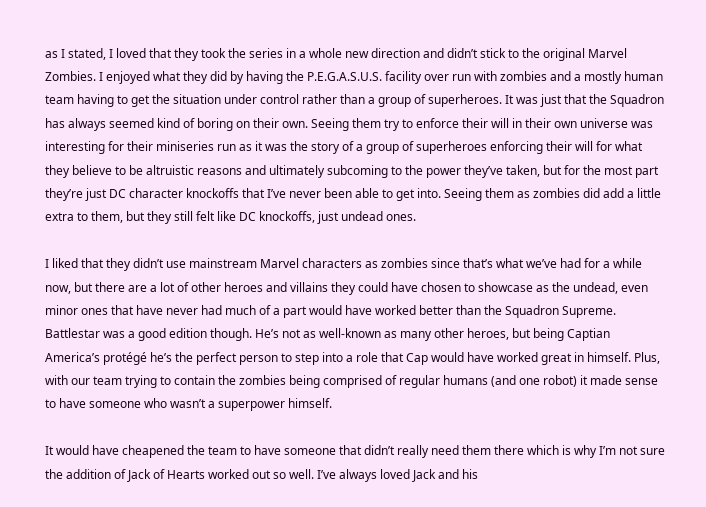as I stated, I loved that they took the series in a whole new direction and didn’t stick to the original Marvel Zombies. I enjoyed what they did by having the P.E.G.A.S.U.S. facility over run with zombies and a mostly human team having to get the situation under control rather than a group of superheroes. It was just that the Squadron has always seemed kind of boring on their own. Seeing them try to enforce their will in their own universe was interesting for their miniseries run as it was the story of a group of superheroes enforcing their will for what they believe to be altruistic reasons and ultimately subcoming to the power they’ve taken, but for the most part they’re just DC character knockoffs that I’ve never been able to get into. Seeing them as zombies did add a little extra to them, but they still felt like DC knockoffs, just undead ones.

I liked that they didn’t use mainstream Marvel characters as zombies since that’s what we’ve had for a while now, but there are a lot of other heroes and villains they could have chosen to showcase as the undead, even minor ones that have never had much of a part would have worked better than the Squadron Supreme. Battlestar was a good edition though. He’s not as well-known as many other heroes, but being Captian America’s protégé he’s the perfect person to step into a role that Cap would have worked great in himself. Plus, with our team trying to contain the zombies being comprised of regular humans (and one robot) it made sense to have someone who wasn’t a superpower himself.

It would have cheapened the team to have someone that didn’t really need them there which is why I’m not sure the addition of Jack of Hearts worked out so well. I’ve always loved Jack and his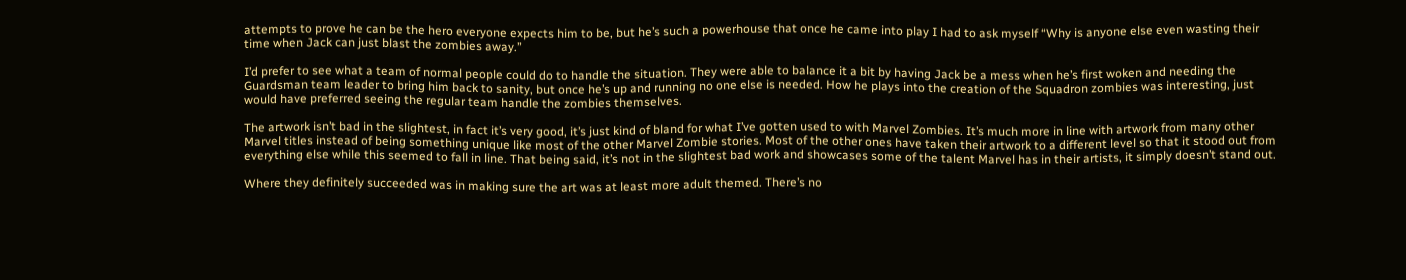attempts to prove he can be the hero everyone expects him to be, but he’s such a powerhouse that once he came into play I had to ask myself “Why is anyone else even wasting their time when Jack can just blast the zombies away.”

I’d prefer to see what a team of normal people could do to handle the situation. They were able to balance it a bit by having Jack be a mess when he’s first woken and needing the Guardsman team leader to bring him back to sanity, but once he’s up and running no one else is needed. How he plays into the creation of the Squadron zombies was interesting, just would have preferred seeing the regular team handle the zombies themselves.

The artwork isn’t bad in the slightest, in fact it’s very good, it’s just kind of bland for what I’ve gotten used to with Marvel Zombies. It’s much more in line with artwork from many other Marvel titles instead of being something unique like most of the other Marvel Zombie stories. Most of the other ones have taken their artwork to a different level so that it stood out from everything else while this seemed to fall in line. That being said, it’s not in the slightest bad work and showcases some of the talent Marvel has in their artists, it simply doesn’t stand out.

Where they definitely succeeded was in making sure the art was at least more adult themed. There’s no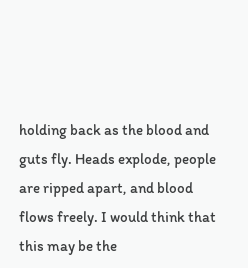holding back as the blood and guts fly. Heads explode, people are ripped apart, and blood flows freely. I would think that this may be the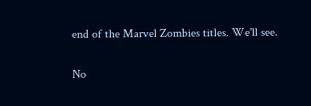end of the Marvel Zombies titles. We'll see.

No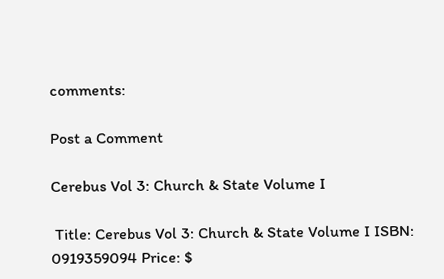comments:

Post a Comment

Cerebus Vol 3: Church & State Volume I

 Title: Cerebus Vol 3: Church & State Volume I ISBN: 0919359094 Price: $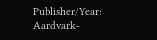Publisher/Year: Aardvark-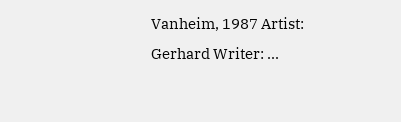Vanheim, 1987 Artist: Gerhard Writer: ...